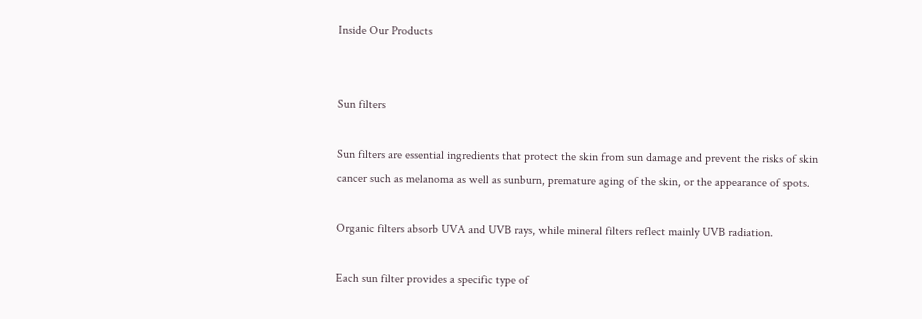Inside Our Products


Sun filters

Sun filters are essential ingredients that protect the skin from sun damage and prevent the risks of skin cancer such as melanoma as well as sunburn, premature aging of the skin, or the appearance of spots.

Organic filters absorb UVA and UVB rays, while mineral filters reflect mainly UVB radiation.

Each sun filter provides a specific type of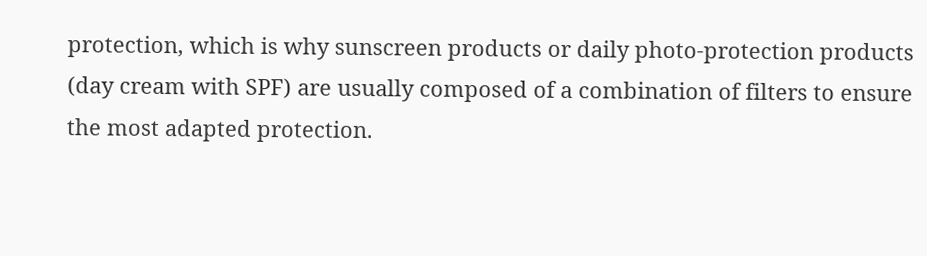protection, which is why sunscreen products or daily photo-protection products (day cream with SPF) are usually composed of a combination of filters to ensure the most adapted protection.